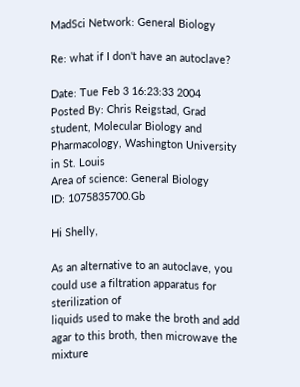MadSci Network: General Biology

Re: what if I don't have an autoclave?

Date: Tue Feb 3 16:23:33 2004
Posted By: Chris Reigstad, Grad student, Molecular Biology and Pharmacology, Washington University in St. Louis
Area of science: General Biology
ID: 1075835700.Gb

Hi Shelly,

As an alternative to an autoclave, you could use a filtration apparatus for sterilization of
liquids used to make the broth and add agar to this broth, then microwave the mixture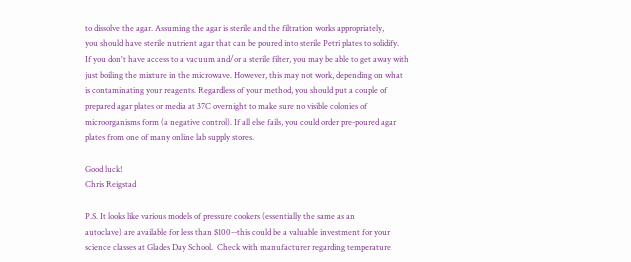to dissolve the agar. Assuming the agar is sterile and the filtration works appropriately,
you should have sterile nutrient agar that can be poured into sterile Petri plates to solidify.
If you don't have access to a vacuum and/or a sterile filter, you may be able to get away with
just boiling the mixture in the microwave. However, this may not work, depending on what
is contaminating your reagents. Regardless of your method, you should put a couple of
prepared agar plates or media at 37C overnight to make sure no visible colonies of
microorganisms form (a negative control). If all else fails, you could order pre-poured agar
plates from one of many online lab supply stores.

Good luck!
Chris Reigstad

P.S. It looks like various models of pressure cookers (essentially the same as an
autoclave) are available for less than $100--this could be a valuable investment for your
science classes at Glades Day School.  Check with manufacturer regarding temperature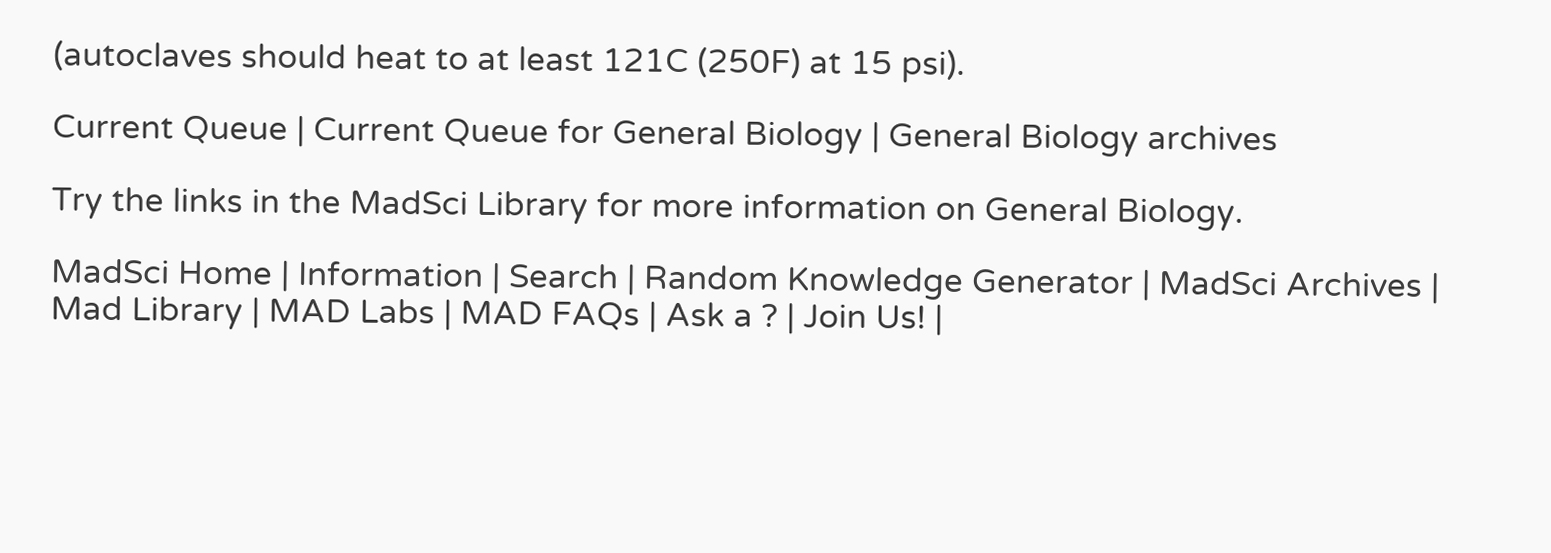(autoclaves should heat to at least 121C (250F) at 15 psi).

Current Queue | Current Queue for General Biology | General Biology archives

Try the links in the MadSci Library for more information on General Biology.

MadSci Home | Information | Search | Random Knowledge Generator | MadSci Archives | Mad Library | MAD Labs | MAD FAQs | Ask a ? | Join Us! |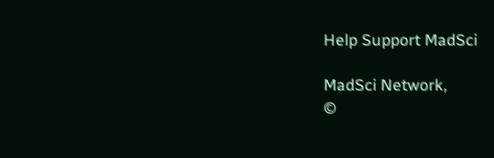Help Support MadSci

MadSci Network,
©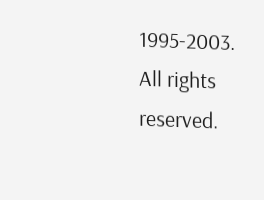1995-2003. All rights reserved.